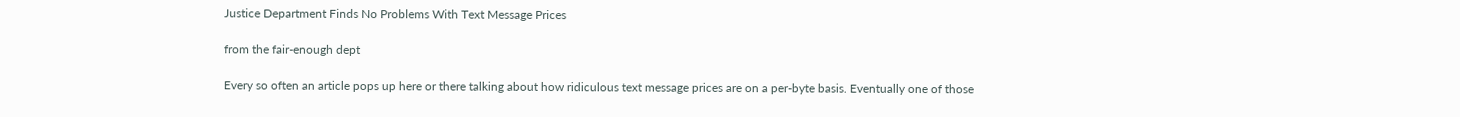Justice Department Finds No Problems With Text Message Prices

from the fair-enough dept

Every so often an article pops up here or there talking about how ridiculous text message prices are on a per-byte basis. Eventually one of those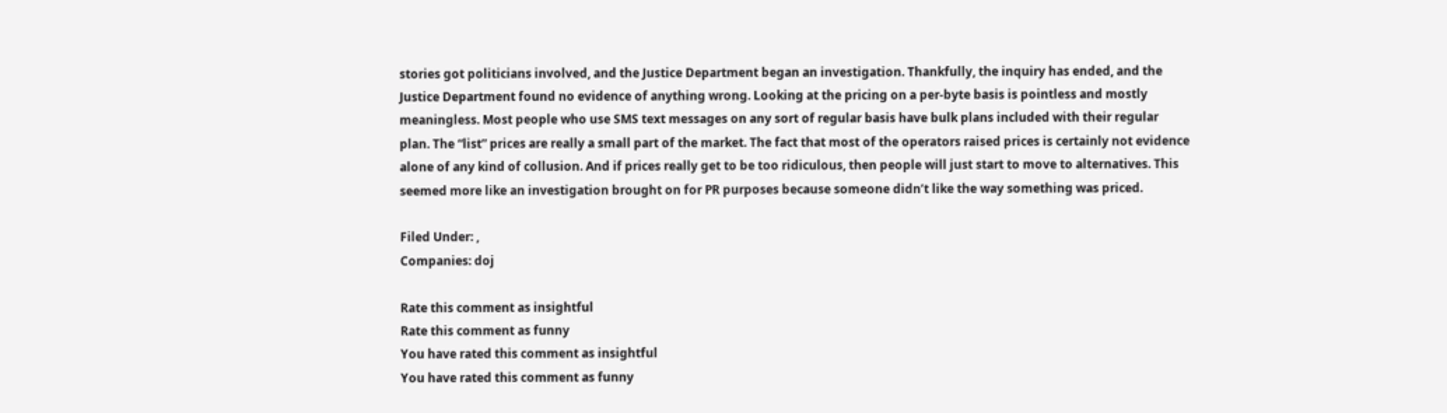stories got politicians involved, and the Justice Department began an investigation. Thankfully, the inquiry has ended, and the Justice Department found no evidence of anything wrong. Looking at the pricing on a per-byte basis is pointless and mostly meaningless. Most people who use SMS text messages on any sort of regular basis have bulk plans included with their regular plan. The “list” prices are really a small part of the market. The fact that most of the operators raised prices is certainly not evidence alone of any kind of collusion. And if prices really get to be too ridiculous, then people will just start to move to alternatives. This seemed more like an investigation brought on for PR purposes because someone didn’t like the way something was priced.

Filed Under: ,
Companies: doj

Rate this comment as insightful
Rate this comment as funny
You have rated this comment as insightful
You have rated this comment as funny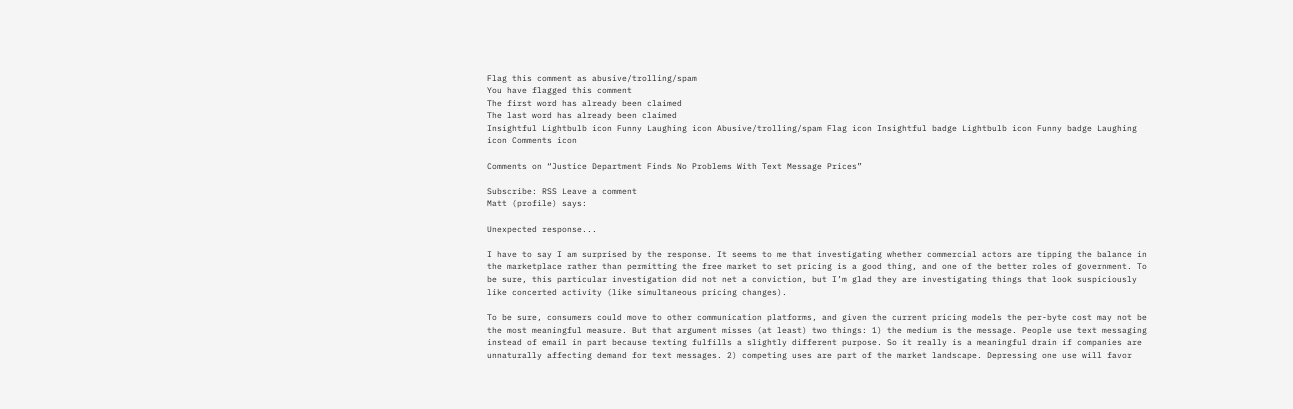Flag this comment as abusive/trolling/spam
You have flagged this comment
The first word has already been claimed
The last word has already been claimed
Insightful Lightbulb icon Funny Laughing icon Abusive/trolling/spam Flag icon Insightful badge Lightbulb icon Funny badge Laughing icon Comments icon

Comments on “Justice Department Finds No Problems With Text Message Prices”

Subscribe: RSS Leave a comment
Matt (profile) says:

Unexpected response...

I have to say I am surprised by the response. It seems to me that investigating whether commercial actors are tipping the balance in the marketplace rather than permitting the free market to set pricing is a good thing, and one of the better roles of government. To be sure, this particular investigation did not net a conviction, but I’m glad they are investigating things that look suspiciously like concerted activity (like simultaneous pricing changes).

To be sure, consumers could move to other communication platforms, and given the current pricing models the per-byte cost may not be the most meaningful measure. But that argument misses (at least) two things: 1) the medium is the message. People use text messaging instead of email in part because texting fulfills a slightly different purpose. So it really is a meaningful drain if companies are unnaturally affecting demand for text messages. 2) competing uses are part of the market landscape. Depressing one use will favor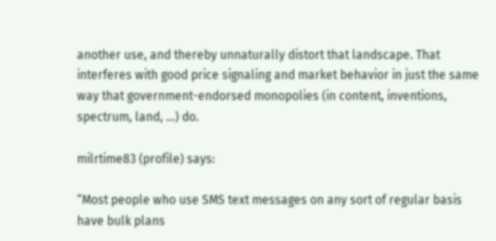another use, and thereby unnaturally distort that landscape. That interferes with good price signaling and market behavior in just the same way that government-endorsed monopolies (in content, inventions, spectrum, land, …) do.

milrtime83 (profile) says:

“Most people who use SMS text messages on any sort of regular basis have bulk plans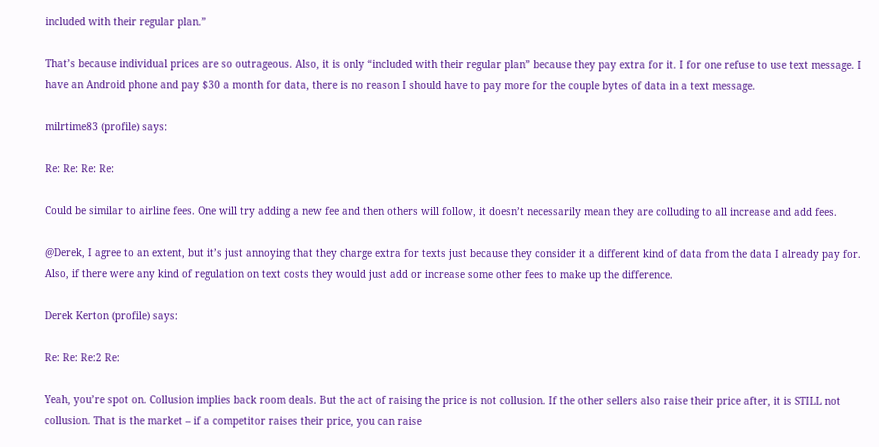included with their regular plan.”

That’s because individual prices are so outrageous. Also, it is only “included with their regular plan” because they pay extra for it. I for one refuse to use text message. I have an Android phone and pay $30 a month for data, there is no reason I should have to pay more for the couple bytes of data in a text message.

milrtime83 (profile) says:

Re: Re: Re: Re:

Could be similar to airline fees. One will try adding a new fee and then others will follow, it doesn’t necessarily mean they are colluding to all increase and add fees.

@Derek, I agree to an extent, but it’s just annoying that they charge extra for texts just because they consider it a different kind of data from the data I already pay for. Also, if there were any kind of regulation on text costs they would just add or increase some other fees to make up the difference.

Derek Kerton (profile) says:

Re: Re: Re:2 Re:

Yeah, you’re spot on. Collusion implies back room deals. But the act of raising the price is not collusion. If the other sellers also raise their price after, it is STILL not collusion. That is the market – if a competitor raises their price, you can raise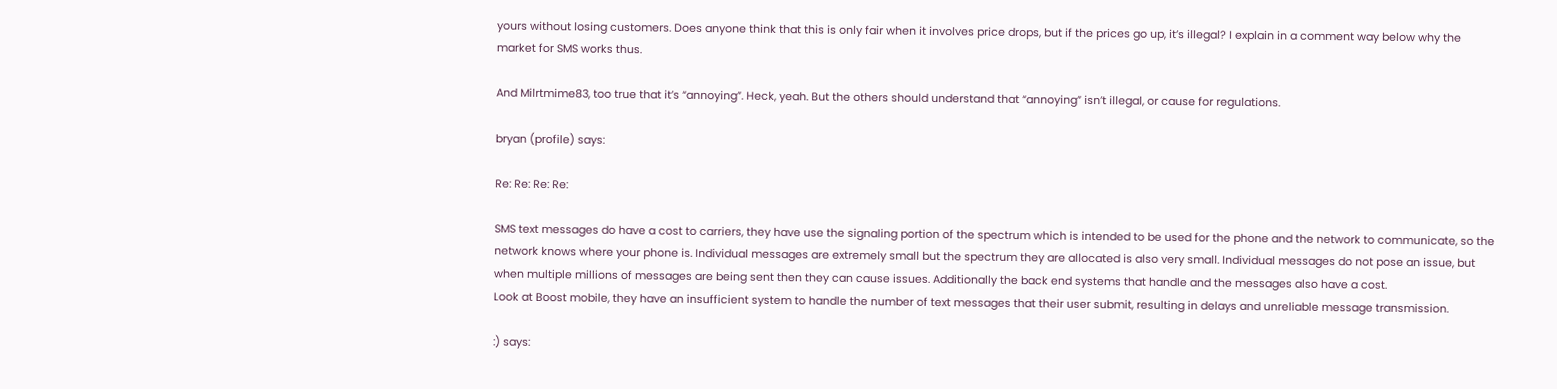yours without losing customers. Does anyone think that this is only fair when it involves price drops, but if the prices go up, it’s illegal? I explain in a comment way below why the market for SMS works thus.

And Milrtmime83, too true that it’s “annoying”. Heck, yeah. But the others should understand that “annoying” isn’t illegal, or cause for regulations.

bryan (profile) says:

Re: Re: Re: Re:

SMS text messages do have a cost to carriers, they have use the signaling portion of the spectrum which is intended to be used for the phone and the network to communicate, so the network knows where your phone is. Individual messages are extremely small but the spectrum they are allocated is also very small. Individual messages do not pose an issue, but when multiple millions of messages are being sent then they can cause issues. Additionally the back end systems that handle and the messages also have a cost.
Look at Boost mobile, they have an insufficient system to handle the number of text messages that their user submit, resulting in delays and unreliable message transmission.

:) says: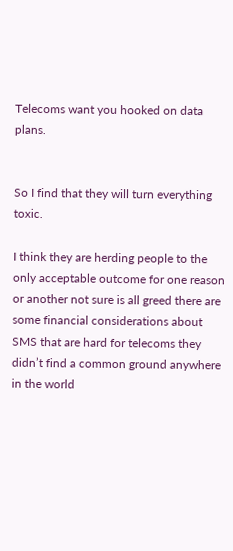Telecoms want you hooked on data plans.


So I find that they will turn everything toxic.

I think they are herding people to the only acceptable outcome for one reason or another not sure is all greed there are some financial considerations about SMS that are hard for telecoms they didn’t find a common ground anywhere in the world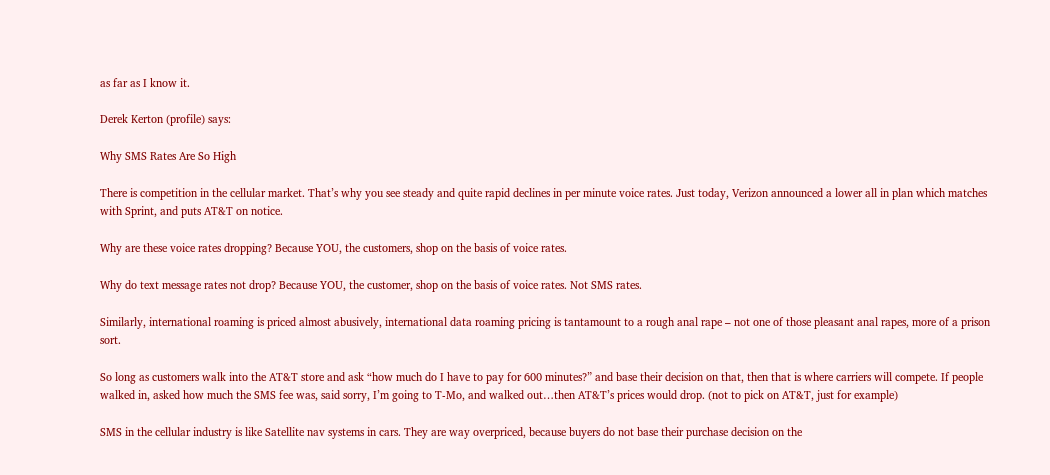as far as I know it.

Derek Kerton (profile) says:

Why SMS Rates Are So High

There is competition in the cellular market. That’s why you see steady and quite rapid declines in per minute voice rates. Just today, Verizon announced a lower all in plan which matches with Sprint, and puts AT&T on notice.

Why are these voice rates dropping? Because YOU, the customers, shop on the basis of voice rates.

Why do text message rates not drop? Because YOU, the customer, shop on the basis of voice rates. Not SMS rates.

Similarly, international roaming is priced almost abusively, international data roaming pricing is tantamount to a rough anal rape – not one of those pleasant anal rapes, more of a prison sort.

So long as customers walk into the AT&T store and ask “how much do I have to pay for 600 minutes?” and base their decision on that, then that is where carriers will compete. If people walked in, asked how much the SMS fee was, said sorry, I’m going to T-Mo, and walked out…then AT&T’s prices would drop. (not to pick on AT&T, just for example)

SMS in the cellular industry is like Satellite nav systems in cars. They are way overpriced, because buyers do not base their purchase decision on the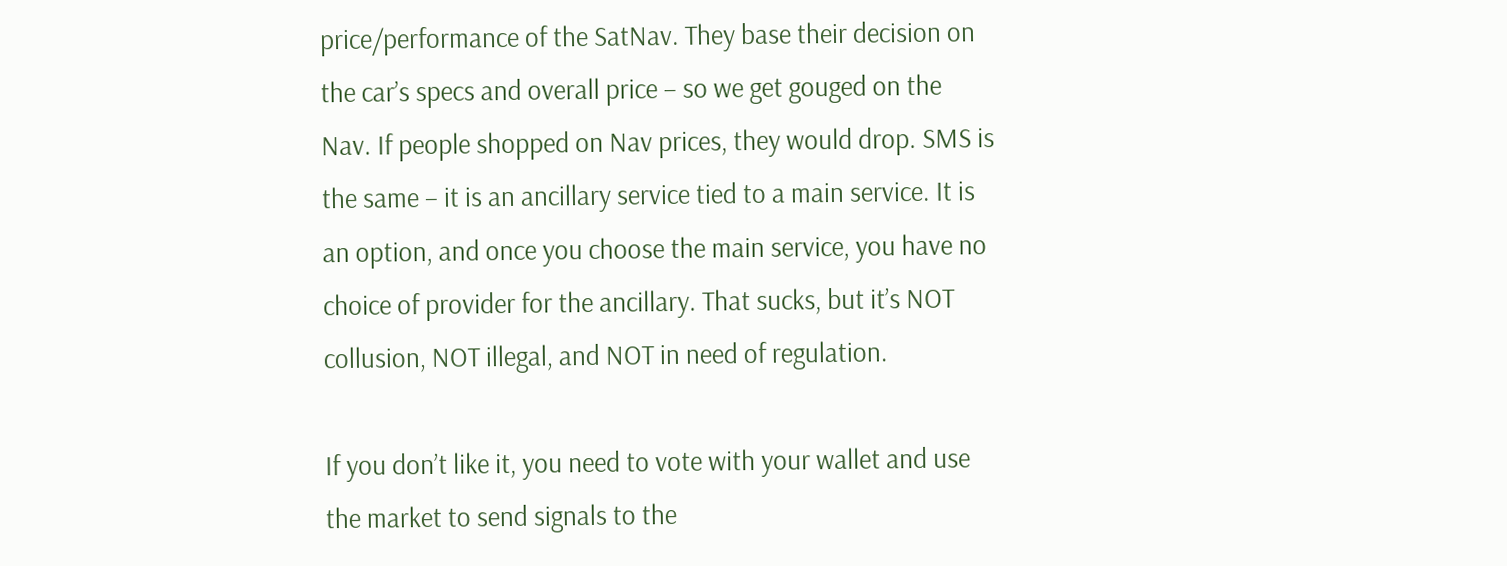price/performance of the SatNav. They base their decision on the car’s specs and overall price – so we get gouged on the Nav. If people shopped on Nav prices, they would drop. SMS is the same – it is an ancillary service tied to a main service. It is an option, and once you choose the main service, you have no choice of provider for the ancillary. That sucks, but it’s NOT collusion, NOT illegal, and NOT in need of regulation.

If you don’t like it, you need to vote with your wallet and use the market to send signals to the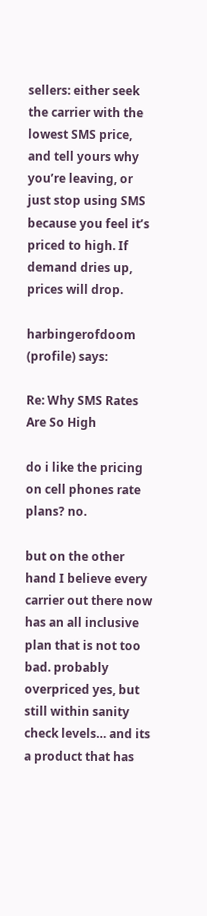sellers: either seek the carrier with the lowest SMS price, and tell yours why you’re leaving, or just stop using SMS because you feel it’s priced to high. If demand dries up, prices will drop.

harbingerofdoom (profile) says:

Re: Why SMS Rates Are So High

do i like the pricing on cell phones rate plans? no.

but on the other hand I believe every carrier out there now has an all inclusive plan that is not too bad. probably overpriced yes, but still within sanity check levels… and its a product that has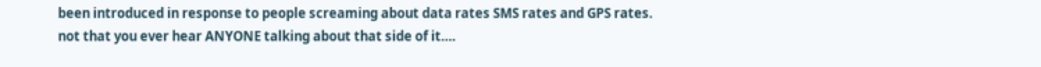been introduced in response to people screaming about data rates SMS rates and GPS rates. not that you ever hear ANYONE talking about that side of it….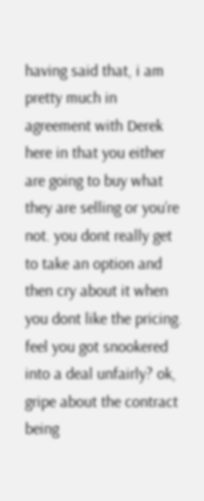having said that, i am pretty much in agreement with Derek here in that you either are going to buy what they are selling or you’re not. you dont really get to take an option and then cry about it when you dont like the pricing. feel you got snookered into a deal unfairly? ok, gripe about the contract being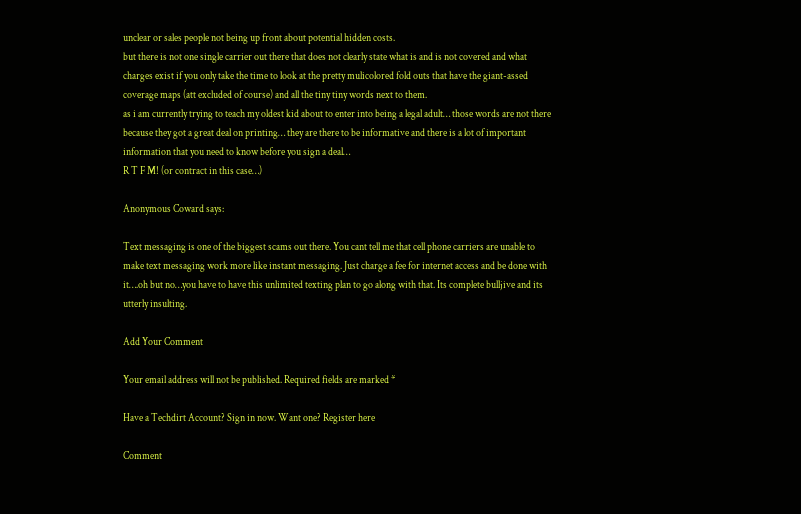unclear or sales people not being up front about potential hidden costs.
but there is not one single carrier out there that does not clearly state what is and is not covered and what charges exist if you only take the time to look at the pretty mulicolored fold outs that have the giant-assed coverage maps (att excluded of course) and all the tiny tiny words next to them.
as i am currently trying to teach my oldest kid about to enter into being a legal adult… those words are not there because they got a great deal on printing… they are there to be informative and there is a lot of important information that you need to know before you sign a deal…
R T F M! (or contract in this case…)

Anonymous Coward says:

Text messaging is one of the biggest scams out there. You cant tell me that cell phone carriers are unable to make text messaging work more like instant messaging. Just charge a fee for internet access and be done with it….oh but no…you have to have this unlimited texting plan to go along with that. Its complete bulljive and its utterly insulting.

Add Your Comment

Your email address will not be published. Required fields are marked *

Have a Techdirt Account? Sign in now. Want one? Register here

Comment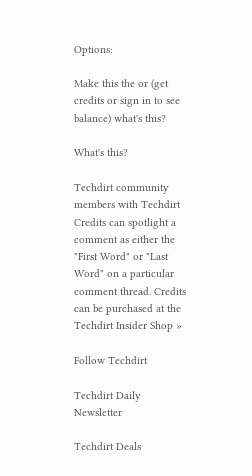Options:

Make this the or (get credits or sign in to see balance) what's this?

What's this?

Techdirt community members with Techdirt Credits can spotlight a comment as either the "First Word" or "Last Word" on a particular comment thread. Credits can be purchased at the Techdirt Insider Shop »

Follow Techdirt

Techdirt Daily Newsletter

Techdirt Deals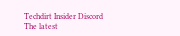Techdirt Insider Discord
The latest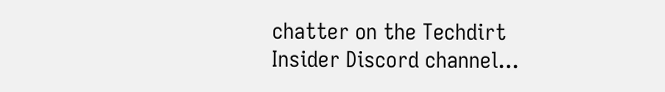chatter on the Techdirt Insider Discord channel...